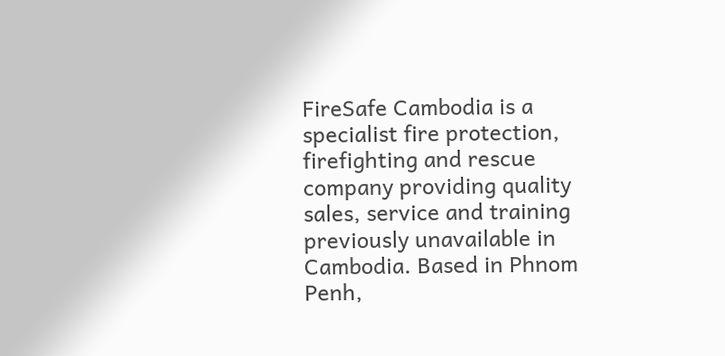FireSafe Cambodia is a specialist fire protection, firefighting and rescue company providing quality sales, service and training previously unavailable in Cambodia. Based in Phnom Penh,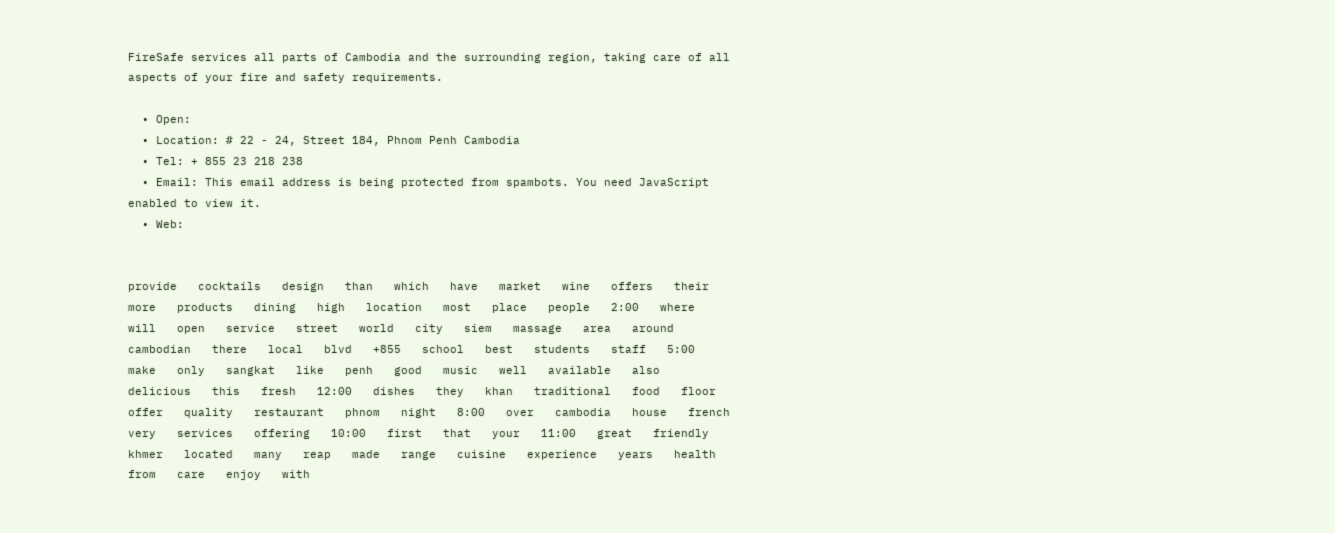FireSafe services all parts of Cambodia and the surrounding region, taking care of all aspects of your fire and safety requirements.

  • Open:
  • Location: # 22 - 24, Street 184, Phnom Penh Cambodia
  • Tel: + 855 23 218 238
  • Email: This email address is being protected from spambots. You need JavaScript enabled to view it.
  • Web:


provide   cocktails   design   than   which   have   market   wine   offers   their   more   products   dining   high   location   most   place   people   2:00   where   will   open   service   street   world   city   siem   massage   area   around   cambodian   there   local   blvd   +855   school   best   students   staff   5:00   make   only   sangkat   like   penh   good   music   well   available   also   delicious   this   fresh   12:00   dishes   they   khan   traditional   food   floor   offer   quality   restaurant   phnom   night   8:00   over   cambodia   house   french   very   services   offering   10:00   first   that   your   11:00   great   friendly   khmer   located   many   reap   made   range   cuisine   experience   years   health   from   care   enjoy   with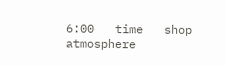6:00   time   shop   atmosphere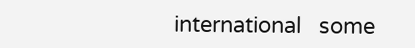international   some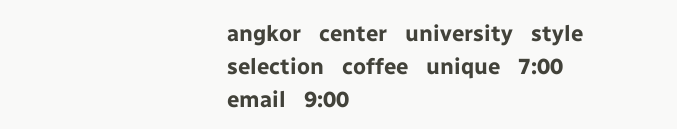angkor   center   university   style   selection   coffee   unique   7:00   email   9:00